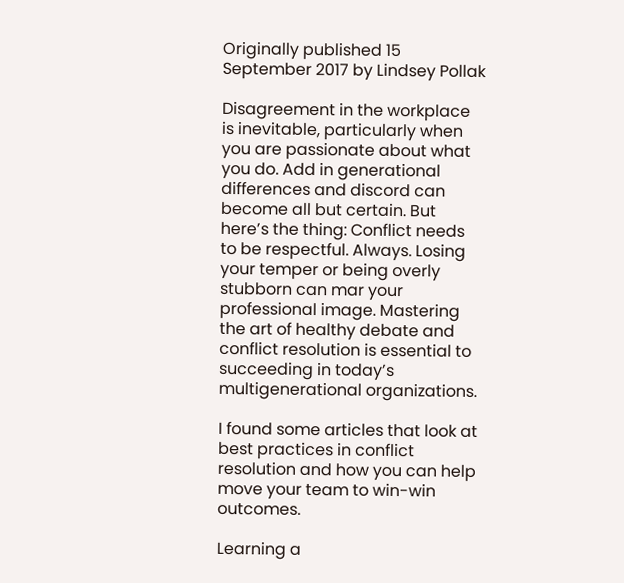Originally published 15 September 2017 by Lindsey Pollak

Disagreement in the workplace is inevitable, particularly when you are passionate about what you do. Add in generational differences and discord can become all but certain. But here’s the thing: Conflict needs to be respectful. Always. Losing your temper or being overly stubborn can mar your professional image. Mastering the art of healthy debate and conflict resolution is essential to succeeding in today’s multigenerational organizations.

I found some articles that look at best practices in conflict resolution and how you can help move your team to win-win outcomes.

Learning a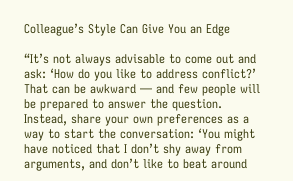Colleague’s Style Can Give You an Edge

“It’s not always advisable to come out and ask: ‘How do you like to address conflict?’ That can be awkward — and few people will be prepared to answer the question. Instead, share your own preferences as a way to start the conversation: ‘You might have noticed that I don’t shy away from arguments, and don’t like to beat around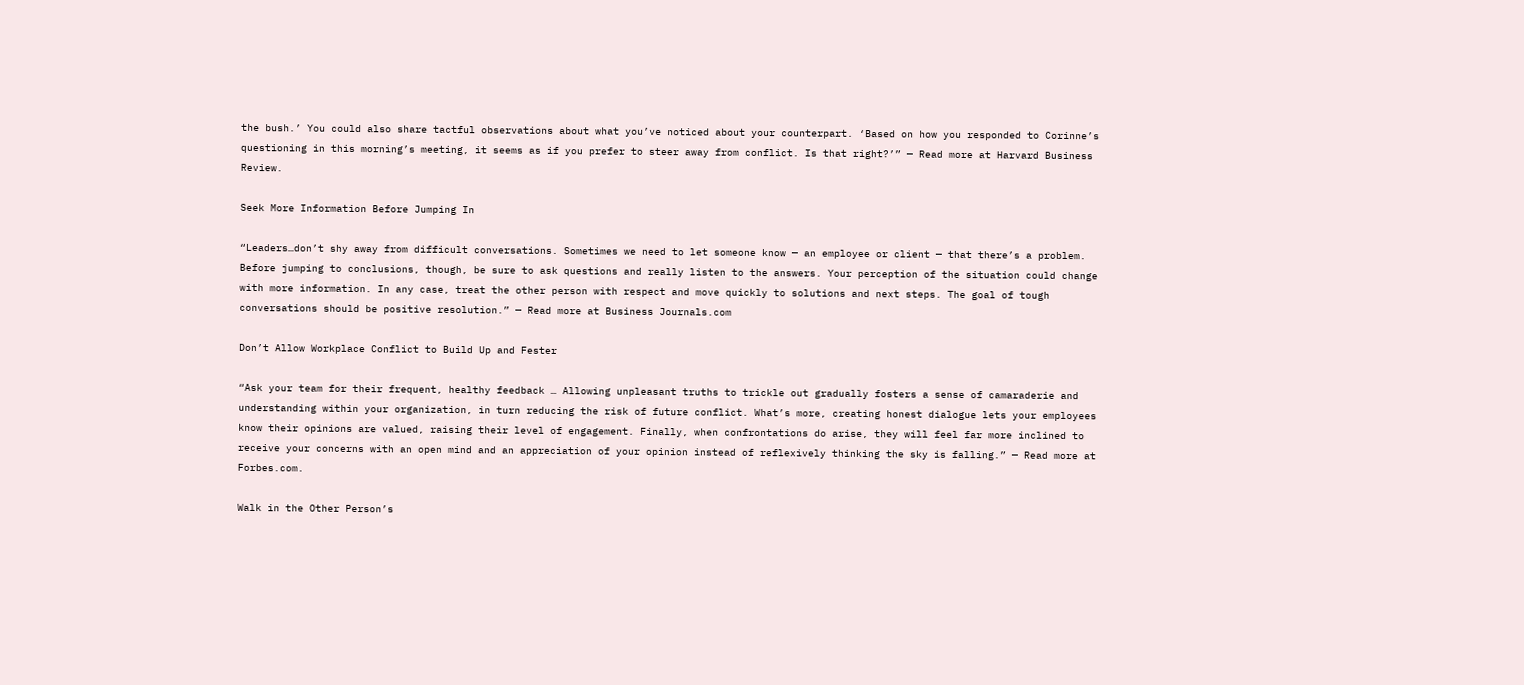the bush.’ You could also share tactful observations about what you’ve noticed about your counterpart. ‘Based on how you responded to Corinne’s questioning in this morning’s meeting, it seems as if you prefer to steer away from conflict. Is that right?’” — Read more at Harvard Business Review.

Seek More Information Before Jumping In

“Leaders…don’t shy away from difficult conversations. Sometimes we need to let someone know — an employee or client — that there’s a problem. Before jumping to conclusions, though, be sure to ask questions and really listen to the answers. Your perception of the situation could change with more information. In any case, treat the other person with respect and move quickly to solutions and next steps. The goal of tough conversations should be positive resolution.” — Read more at Business Journals.com

Don’t Allow Workplace Conflict to Build Up and Fester

“Ask your team for their frequent, healthy feedback … Allowing unpleasant truths to trickle out gradually fosters a sense of camaraderie and understanding within your organization, in turn reducing the risk of future conflict. What’s more, creating honest dialogue lets your employees know their opinions are valued, raising their level of engagement. Finally, when confrontations do arise, they will feel far more inclined to receive your concerns with an open mind and an appreciation of your opinion instead of reflexively thinking the sky is falling.” — Read more at Forbes.com.

Walk in the Other Person’s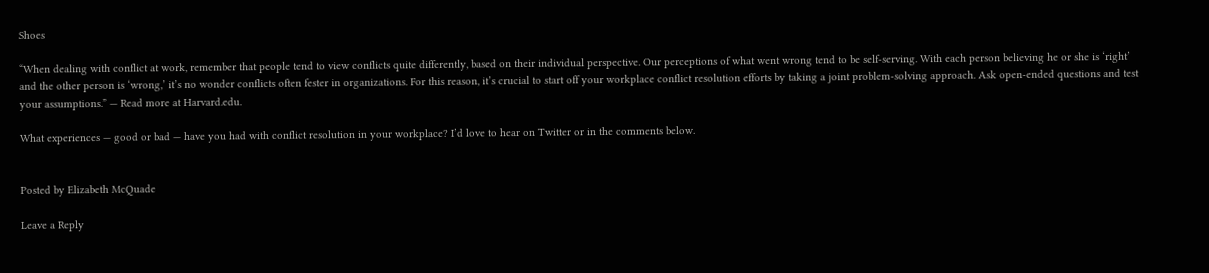Shoes

“When dealing with conflict at work, remember that people tend to view conflicts quite differently, based on their individual perspective. Our perceptions of what went wrong tend to be self-serving. With each person believing he or she is ‘right’ and the other person is ‘wrong,’ it’s no wonder conflicts often fester in organizations. For this reason, it’s crucial to start off your workplace conflict resolution efforts by taking a joint problem-solving approach. Ask open-ended questions and test your assumptions.” — Read more at Harvard.edu.

What experiences — good or bad — have you had with conflict resolution in your workplace? I’d love to hear on Twitter or in the comments below.


Posted by Elizabeth McQuade

Leave a Reply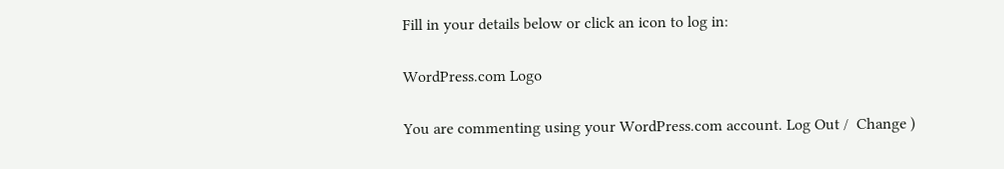Fill in your details below or click an icon to log in:

WordPress.com Logo

You are commenting using your WordPress.com account. Log Out /  Change )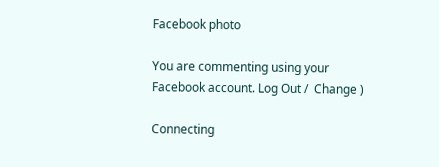Facebook photo

You are commenting using your Facebook account. Log Out /  Change )

Connecting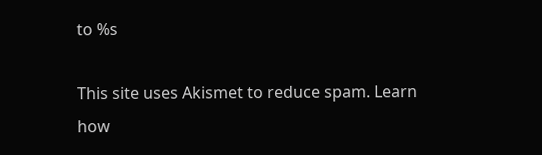to %s

This site uses Akismet to reduce spam. Learn how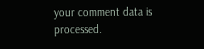your comment data is processed.